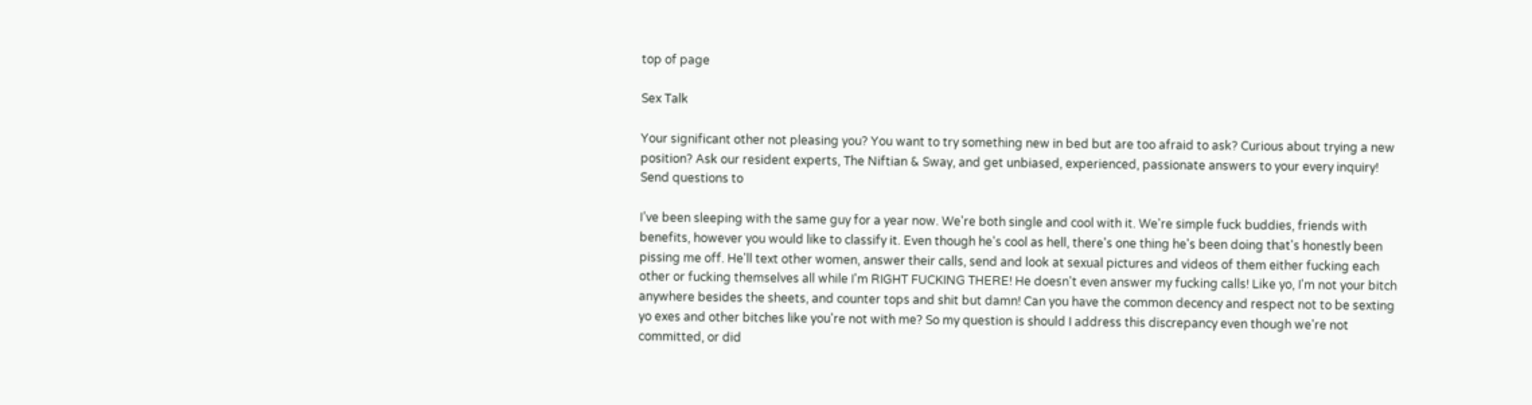top of page

Sex Talk

Your significant other not pleasing you? You want to try something new in bed but are too afraid to ask? Curious about trying a new position? Ask our resident experts, The Niftian & Sway, and get unbiased, experienced, passionate answers to your every inquiry! Send questions to

I’ve been sleeping with the same guy for a year now. We're both single and cool with it. We're simple fuck buddies, friends with benefits, however you would like to classify it. Even though he's cool as hell, there's one thing he's been doing that's honestly been pissing me off. He'll text other women, answer their calls, send and look at sexual pictures and videos of them either fucking each other or fucking themselves all while I'm RIGHT FUCKING THERE! He doesn't even answer my fucking calls! Like yo, I'm not your bitch anywhere besides the sheets, and counter tops and shit but damn! Can you have the common decency and respect not to be sexting yo exes and other bitches like you're not with me? So my question is should I address this discrepancy even though we're not committed, or did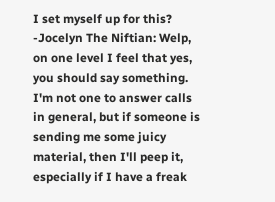I set myself up for this? -Jocelyn The Niftian: Welp, on one level I feel that yes, you should say something. I'm not one to answer calls in general, but if someone is sending me some juicy material, then I'll peep it, especially if I have a freak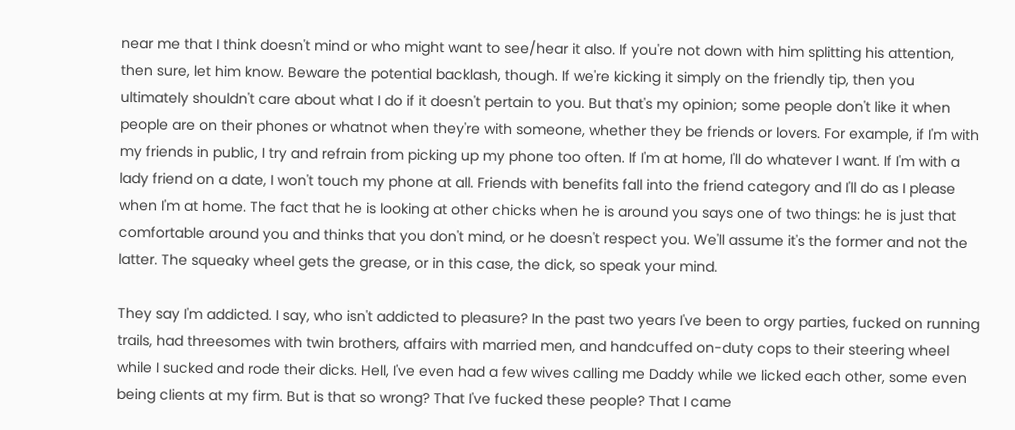near me that I think doesn't mind or who might want to see/hear it also. If you're not down with him splitting his attention, then sure, let him know. Beware the potential backlash, though. If we're kicking it simply on the friendly tip, then you ultimately shouldn't care about what I do if it doesn't pertain to you. But that's my opinion; some people don't like it when people are on their phones or whatnot when they're with someone, whether they be friends or lovers. For example, if I'm with my friends in public, I try and refrain from picking up my phone too often. If I'm at home, I'll do whatever I want. If I'm with a lady friend on a date, I won't touch my phone at all. Friends with benefits fall into the friend category and I'll do as I please when I'm at home. The fact that he is looking at other chicks when he is around you says one of two things: he is just that comfortable around you and thinks that you don't mind, or he doesn't respect you. We'll assume it's the former and not the latter. The squeaky wheel gets the grease, or in this case, the dick, so speak your mind.

They say I'm addicted. I say, who isn't addicted to pleasure? In the past two years I've been to orgy parties, fucked on running trails, had threesomes with twin brothers, affairs with married men, and handcuffed on-duty cops to their steering wheel while I sucked and rode their dicks. Hell, I've even had a few wives calling me Daddy while we licked each other, some even being clients at my firm. But is that so wrong? That I've fucked these people? That I came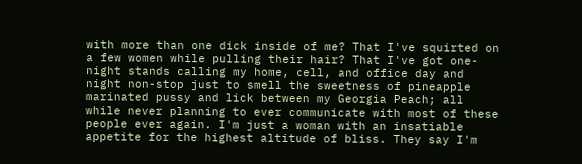with more than one dick inside of me? That I've squirted on a few women while pulling their hair? That I've got one-night stands calling my home, cell, and office day and night non-stop just to smell the sweetness of pineapple marinated pussy and lick between my Georgia Peach; all while never planning to ever communicate with most of these people ever again. I'm just a woman with an insatiable appetite for the highest altitude of bliss. They say I'm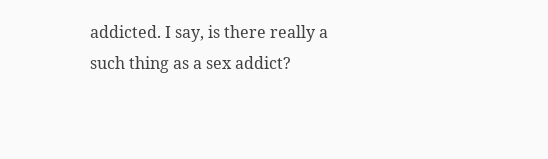addicted. I say, is there really a such thing as a sex addict?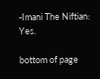-Imani The Niftian: Yes.

bottom of page